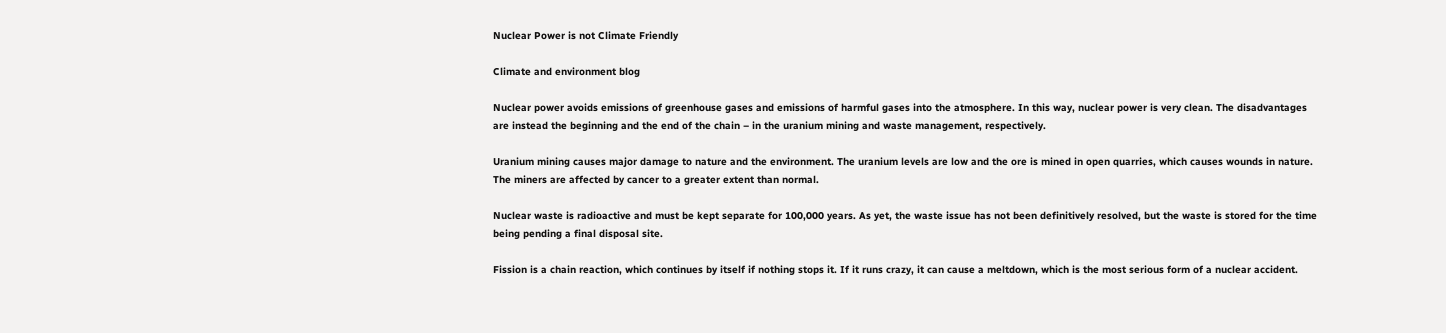Nuclear Power is not Climate Friendly

Climate and environment blog

Nuclear power avoids emissions of greenhouse gases and emissions of harmful gases into the atmosphere. In this way, nuclear power is very clean. The disadvantages are instead the beginning and the end of the chain – in the uranium mining and waste management, respectively.

Uranium mining causes major damage to nature and the environment. The uranium levels are low and the ore is mined in open quarries, which causes wounds in nature. The miners are affected by cancer to a greater extent than normal.

Nuclear waste is radioactive and must be kept separate for 100,000 years. As yet, the waste issue has not been definitively resolved, but the waste is stored for the time being pending a final disposal site.

Fission is a chain reaction, which continues by itself if nothing stops it. If it runs crazy, it can cause a meltdown, which is the most serious form of a nuclear accident.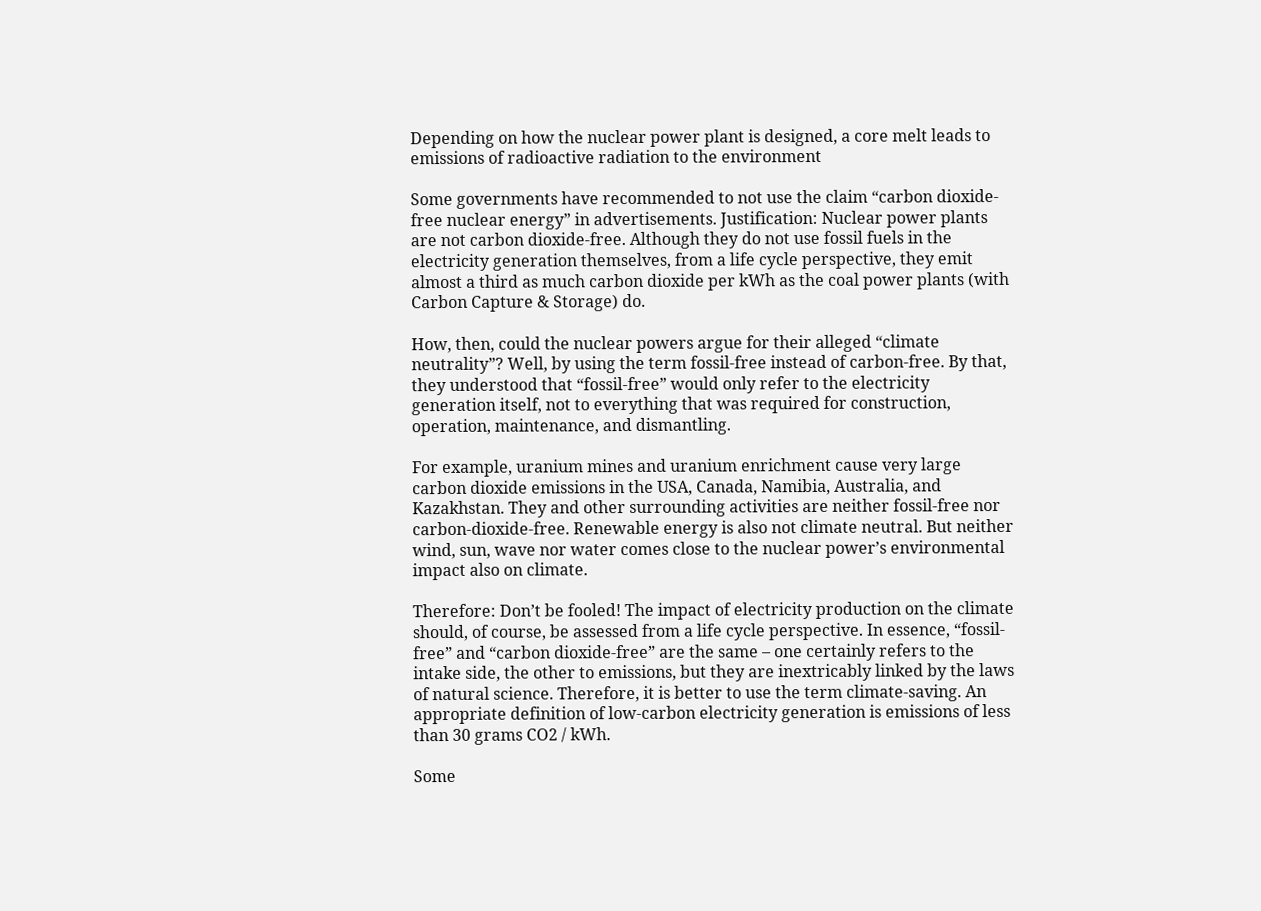Depending on how the nuclear power plant is designed, a core melt leads to emissions of radioactive radiation to the environment

Some governments have recommended to not use the claim “carbon dioxide-free nuclear energy” in advertisements. Justification: Nuclear power plants are not carbon dioxide-free. Although they do not use fossil fuels in the electricity generation themselves, from a life cycle perspective, they emit almost a third as much carbon dioxide per kWh as the coal power plants (with Carbon Capture & Storage) do.

How, then, could the nuclear powers argue for their alleged “climate neutrality”? Well, by using the term fossil-free instead of carbon-free. By that, they understood that “fossil-free” would only refer to the electricity generation itself, not to everything that was required for construction, operation, maintenance, and dismantling.

For example, uranium mines and uranium enrichment cause very large carbon dioxide emissions in the USA, Canada, Namibia, Australia, and Kazakhstan. They and other surrounding activities are neither fossil-free nor carbon-dioxide-free. Renewable energy is also not climate neutral. But neither wind, sun, wave nor water comes close to the nuclear power’s environmental impact also on climate.

Therefore: Don’t be fooled! The impact of electricity production on the climate should, of course, be assessed from a life cycle perspective. In essence, “fossil-free” and “carbon dioxide-free” are the same – one certainly refers to the intake side, the other to emissions, but they are inextricably linked by the laws of natural science. Therefore, it is better to use the term climate-saving. An appropriate definition of low-carbon electricity generation is emissions of less than 30 grams CO2 / kWh.

Some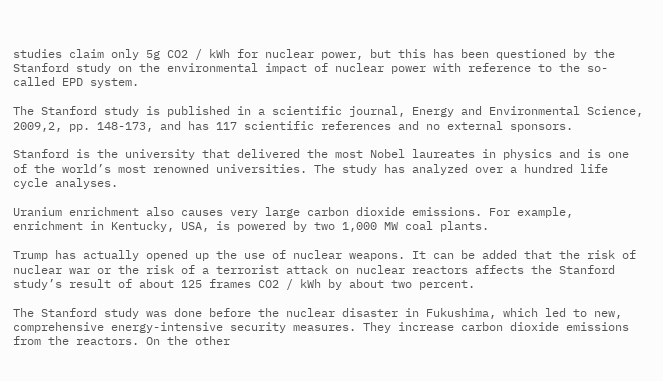studies claim only 5g CO2 / kWh for nuclear power, but this has been questioned by the Stanford study on the environmental impact of nuclear power with reference to the so-called EPD system.

The Stanford study is published in a scientific journal, Energy and Environmental Science, 2009,2, pp. 148-173, and has 117 scientific references and no external sponsors.

Stanford is the university that delivered the most Nobel laureates in physics and is one of the world’s most renowned universities. The study has analyzed over a hundred life cycle analyses.

Uranium enrichment also causes very large carbon dioxide emissions. For example, enrichment in Kentucky, USA, is powered by two 1,000 MW coal plants.

Trump has actually opened up the use of nuclear weapons. It can be added that the risk of nuclear war or the risk of a terrorist attack on nuclear reactors affects the Stanford study’s result of about 125 frames CO2 / kWh by about two percent.

The Stanford study was done before the nuclear disaster in Fukushima, which led to new, comprehensive energy-intensive security measures. They increase carbon dioxide emissions from the reactors. On the other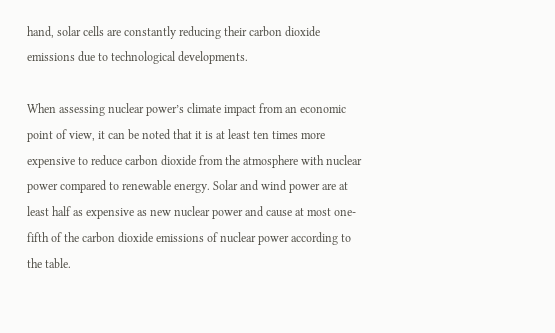hand, solar cells are constantly reducing their carbon dioxide emissions due to technological developments.

When assessing nuclear power’s climate impact from an economic point of view, it can be noted that it is at least ten times more expensive to reduce carbon dioxide from the atmosphere with nuclear power compared to renewable energy. Solar and wind power are at least half as expensive as new nuclear power and cause at most one-fifth of the carbon dioxide emissions of nuclear power according to the table.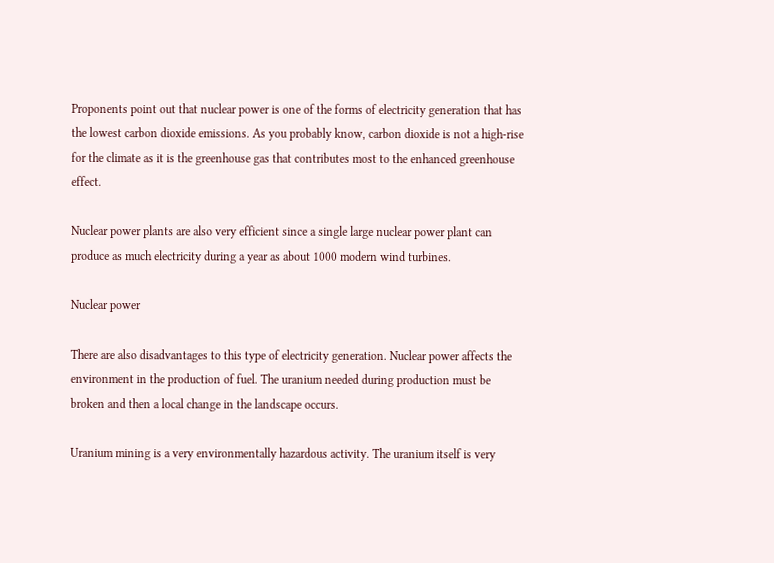Proponents point out that nuclear power is one of the forms of electricity generation that has the lowest carbon dioxide emissions. As you probably know, carbon dioxide is not a high-rise for the climate as it is the greenhouse gas that contributes most to the enhanced greenhouse effect.

Nuclear power plants are also very efficient since a single large nuclear power plant can produce as much electricity during a year as about 1000 modern wind turbines.

Nuclear power

There are also disadvantages to this type of electricity generation. Nuclear power affects the environment in the production of fuel. The uranium needed during production must be broken and then a local change in the landscape occurs.

Uranium mining is a very environmentally hazardous activity. The uranium itself is very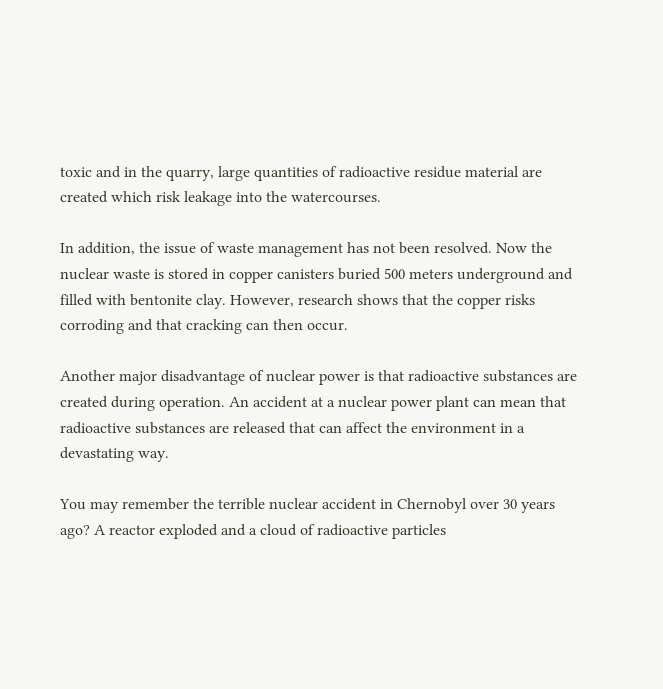toxic and in the quarry, large quantities of radioactive residue material are created which risk leakage into the watercourses.

In addition, the issue of waste management has not been resolved. Now the nuclear waste is stored in copper canisters buried 500 meters underground and filled with bentonite clay. However, research shows that the copper risks corroding and that cracking can then occur.

Another major disadvantage of nuclear power is that radioactive substances are created during operation. An accident at a nuclear power plant can mean that radioactive substances are released that can affect the environment in a devastating way.

You may remember the terrible nuclear accident in Chernobyl over 30 years ago? A reactor exploded and a cloud of radioactive particles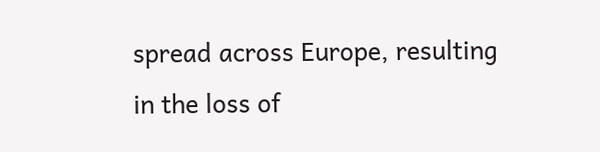spread across Europe, resulting in the loss of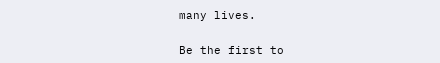many lives.

Be the first to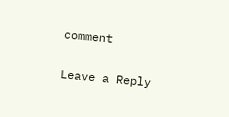comment

Leave a Reply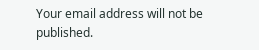Your email address will not be published.